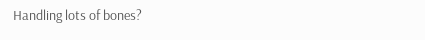Handling lots of bones?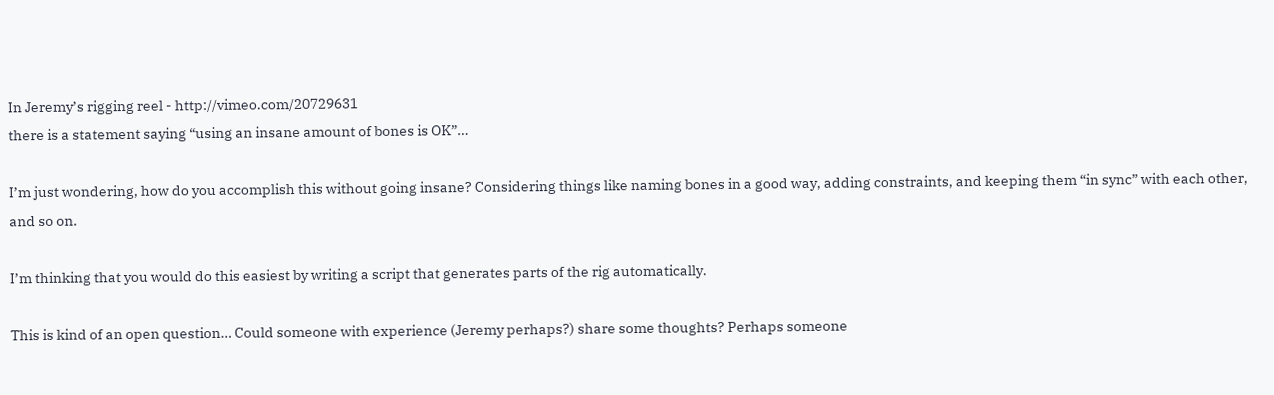In Jeremy’s rigging reel - http://vimeo.com/20729631
there is a statement saying “using an insane amount of bones is OK”…

I’m just wondering, how do you accomplish this without going insane? Considering things like naming bones in a good way, adding constraints, and keeping them “in sync” with each other, and so on.

I’m thinking that you would do this easiest by writing a script that generates parts of the rig automatically.

This is kind of an open question… Could someone with experience (Jeremy perhaps?) share some thoughts? Perhaps someone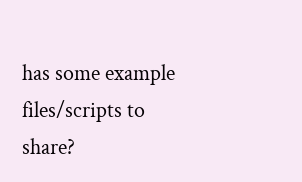has some example files/scripts to share?